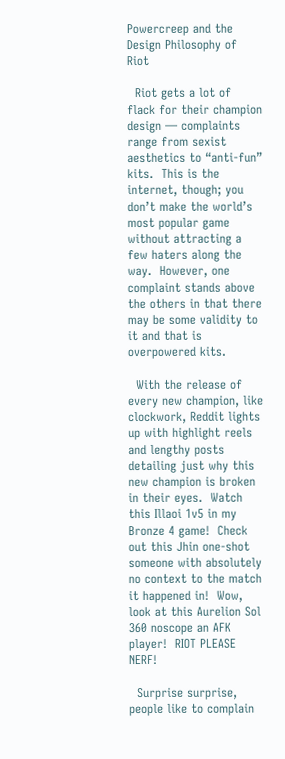Powercreep and the Design Philosophy of Riot

  Riot gets a lot of flack for their champion design — complaints range from sexist aesthetics to “anti-fun” kits.  This is the internet, though; you don’t make the world’s most popular game without attracting a few haters along the way.  However, one complaint stands above the others in that there may be some validity to it and that is overpowered kits.

  With the release of every new champion, like clockwork, Reddit lights up with highlight reels and lengthy posts detailing just why this new champion is broken in their eyes.  Watch this Illaoi 1v5 in my Bronze 4 game!  Check out this Jhin one-shot someone with absolutely no context to the match it happened in!  Wow, look at this Aurelion Sol 360 noscope an AFK player!  RIOT PLEASE NERF!

  Surprise surprise, people like to complain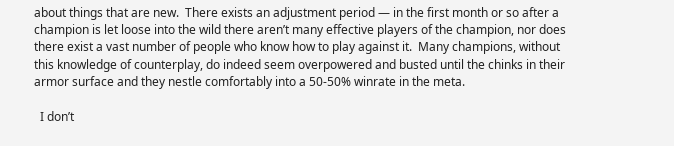about things that are new.  There exists an adjustment period — in the first month or so after a champion is let loose into the wild there aren’t many effective players of the champion, nor does there exist a vast number of people who know how to play against it.  Many champions, without this knowledge of counterplay, do indeed seem overpowered and busted until the chinks in their armor surface and they nestle comfortably into a 50-50% winrate in the meta.

  I don’t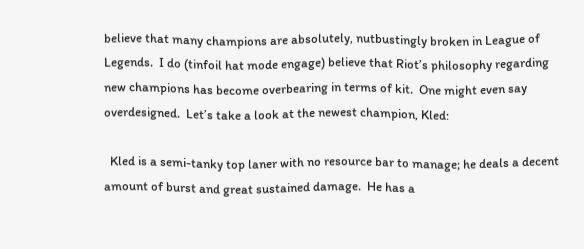believe that many champions are absolutely, nutbustingly broken in League of Legends.  I do (tinfoil hat mode engage) believe that Riot’s philosophy regarding new champions has become overbearing in terms of kit.  One might even say overdesigned.  Let’s take a look at the newest champion, Kled:

  Kled is a semi-tanky top laner with no resource bar to manage; he deals a decent amount of burst and great sustained damage.  He has a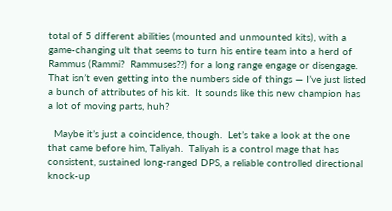total of 5 different abilities (mounted and unmounted kits), with a game-changing ult that seems to turn his entire team into a herd of Rammus (Rammi?  Rammuses??) for a long range engage or disengage.  That isn’t even getting into the numbers side of things — I’ve just listed a bunch of attributes of his kit.  It sounds like this new champion has a lot of moving parts, huh?

  Maybe it’s just a coincidence, though.  Let’s take a look at the one that came before him, Taliyah.  Taliyah is a control mage that has consistent, sustained long-ranged DPS, a reliable controlled directional knock-up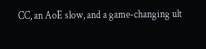CC, an AoE slow, and a game-changing ult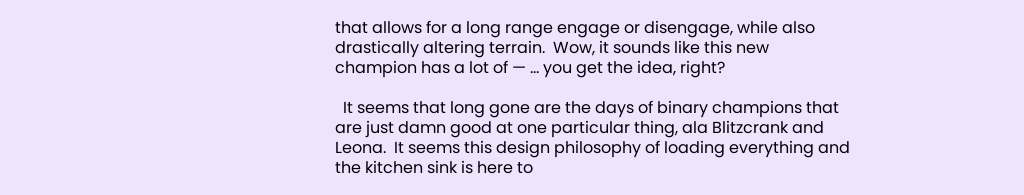that allows for a long range engage or disengage, while also drastically altering terrain.  Wow, it sounds like this new champion has a lot of — … you get the idea, right?

  It seems that long gone are the days of binary champions that are just damn good at one particular thing, ala Blitzcrank and Leona.  It seems this design philosophy of loading everything and the kitchen sink is here to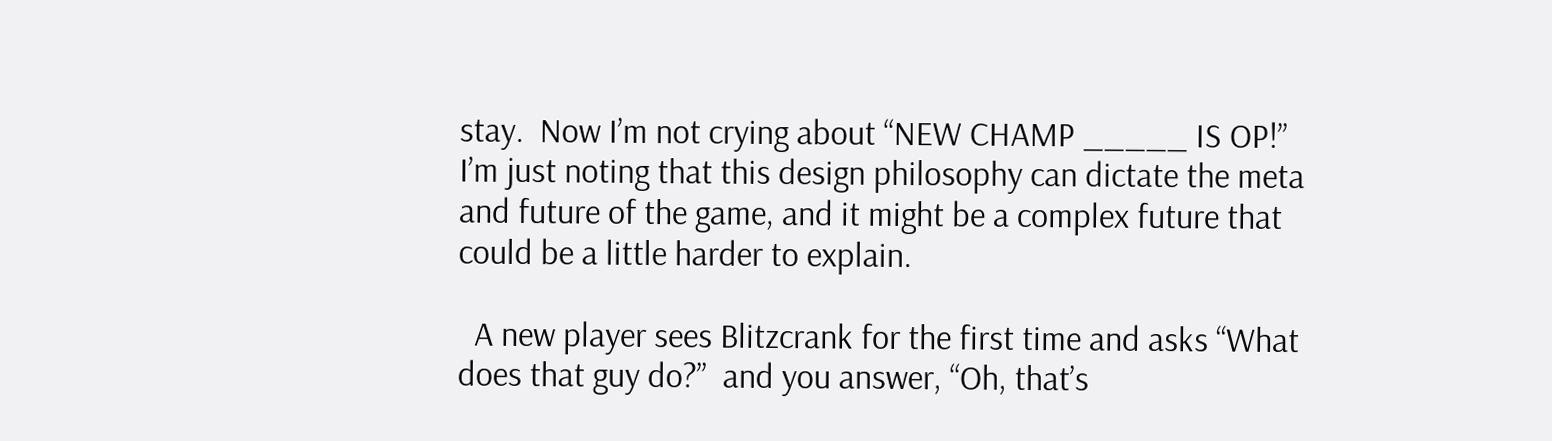stay.  Now I’m not crying about “NEW CHAMP _____ IS OP!”  I’m just noting that this design philosophy can dictate the meta and future of the game, and it might be a complex future that could be a little harder to explain.

  A new player sees Blitzcrank for the first time and asks “What does that guy do?”  and you answer, “Oh, that’s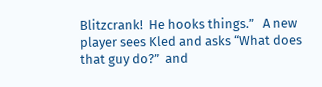Blitzcrank!  He hooks things.”   A new player sees Kled and asks “What does that guy do?”  and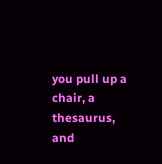you pull up a chair, a thesaurus, and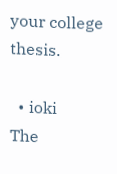your college thesis.

  • ioki
The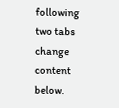following two tabs change content below.